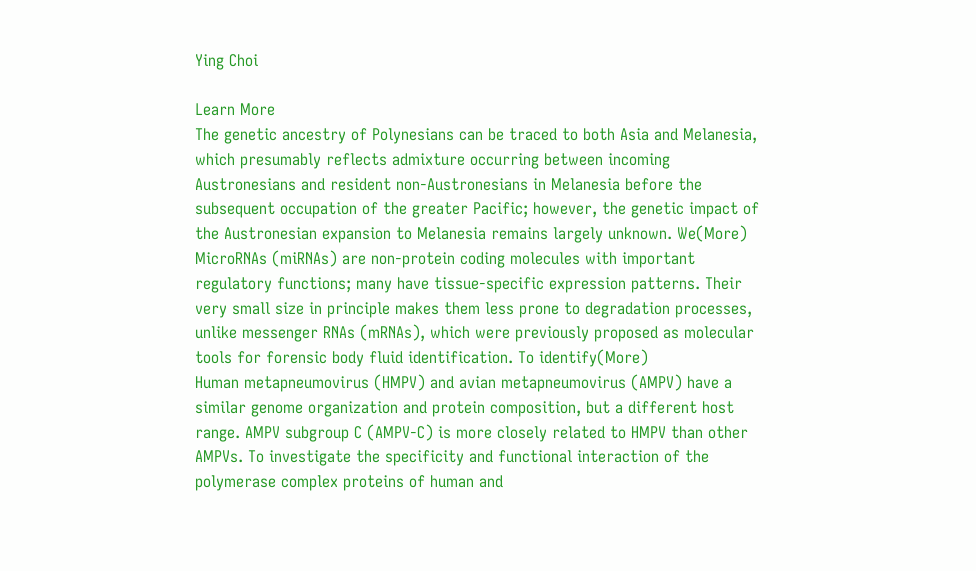Ying Choi

Learn More
The genetic ancestry of Polynesians can be traced to both Asia and Melanesia, which presumably reflects admixture occurring between incoming Austronesians and resident non-Austronesians in Melanesia before the subsequent occupation of the greater Pacific; however, the genetic impact of the Austronesian expansion to Melanesia remains largely unknown. We(More)
MicroRNAs (miRNAs) are non-protein coding molecules with important regulatory functions; many have tissue-specific expression patterns. Their very small size in principle makes them less prone to degradation processes, unlike messenger RNAs (mRNAs), which were previously proposed as molecular tools for forensic body fluid identification. To identify(More)
Human metapneumovirus (HMPV) and avian metapneumovirus (AMPV) have a similar genome organization and protein composition, but a different host range. AMPV subgroup C (AMPV-C) is more closely related to HMPV than other AMPVs. To investigate the specificity and functional interaction of the polymerase complex proteins of human and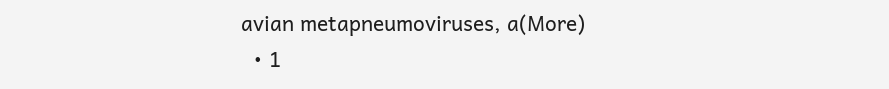avian metapneumoviruses, a(More)
  • 1